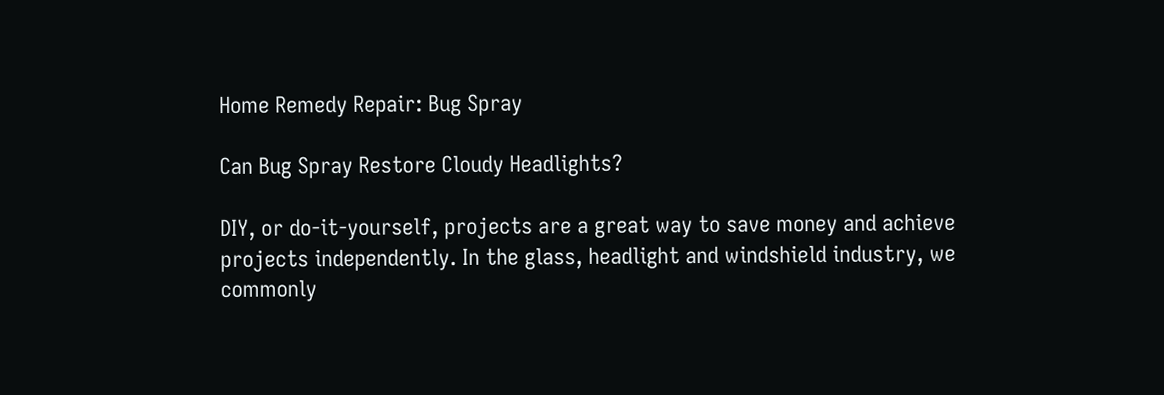Home Remedy Repair: Bug Spray

Can Bug Spray Restore Cloudy Headlights?

DIY, or do-it-yourself, projects are a great way to save money and achieve projects independently. In the glass, headlight and windshield industry, we commonly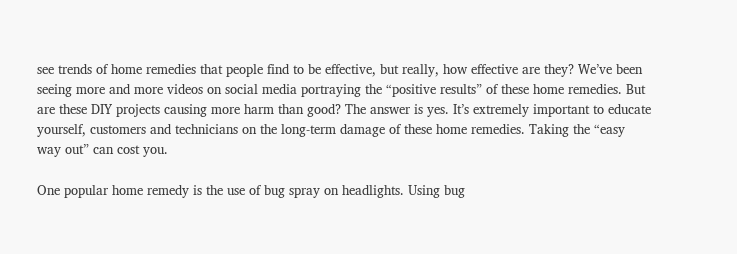see trends of home remedies that people find to be effective, but really, how effective are they? We’ve been seeing more and more videos on social media portraying the “positive results” of these home remedies. But are these DIY projects causing more harm than good? The answer is yes. It’s extremely important to educate yourself, customers and technicians on the long-term damage of these home remedies. Taking the “easy way out” can cost you.

One popular home remedy is the use of bug spray on headlights. Using bug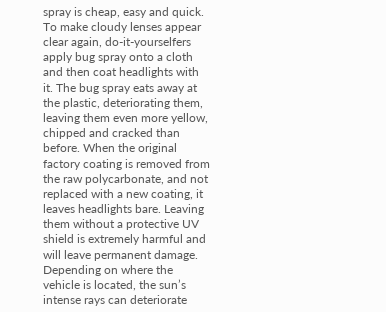spray is cheap, easy and quick. To make cloudy lenses appear clear again, do-it-yourselfers apply bug spray onto a cloth and then coat headlights with it. The bug spray eats away at the plastic, deteriorating them, leaving them even more yellow, chipped and cracked than before. When the original factory coating is removed from the raw polycarbonate, and not replaced with a new coating, it leaves headlights bare. Leaving them without a protective UV shield is extremely harmful and will leave permanent damage. Depending on where the vehicle is located, the sun’s intense rays can deteriorate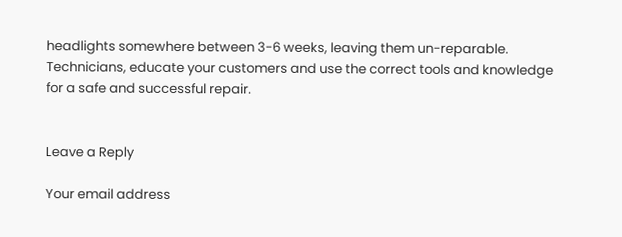headlights somewhere between 3-6 weeks, leaving them un-reparable. Technicians, educate your customers and use the correct tools and knowledge for a safe and successful repair.


Leave a Reply

Your email address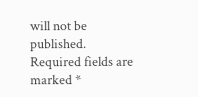will not be published. Required fields are marked *